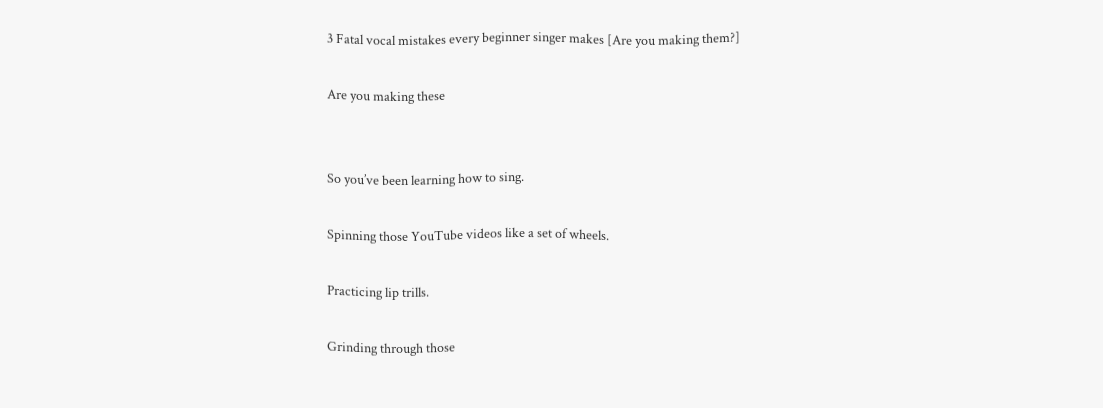3 Fatal vocal mistakes every beginner singer makes [Are you making them?]

Are you making these


So you’ve been learning how to sing.

Spinning those YouTube videos like a set of wheels.

Practicing lip trills.

Grinding through those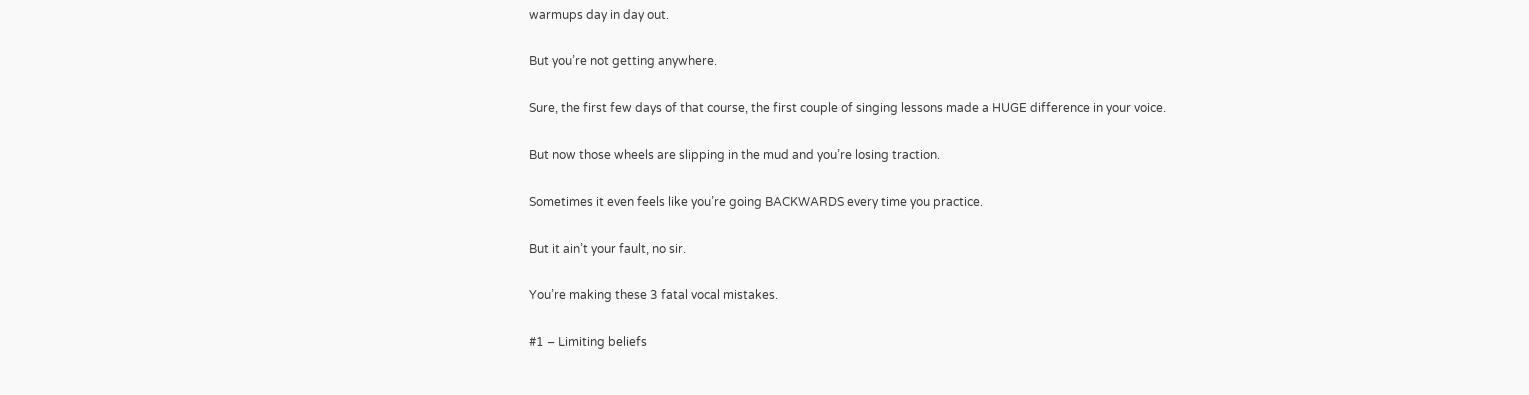warmups day in day out.

But you’re not getting anywhere.

Sure, the first few days of that course, the first couple of singing lessons made a HUGE difference in your voice.

But now those wheels are slipping in the mud and you’re losing traction.

Sometimes it even feels like you’re going BACKWARDS every time you practice.

But it ain’t your fault, no sir.

You’re making these 3 fatal vocal mistakes.

#1 – Limiting beliefs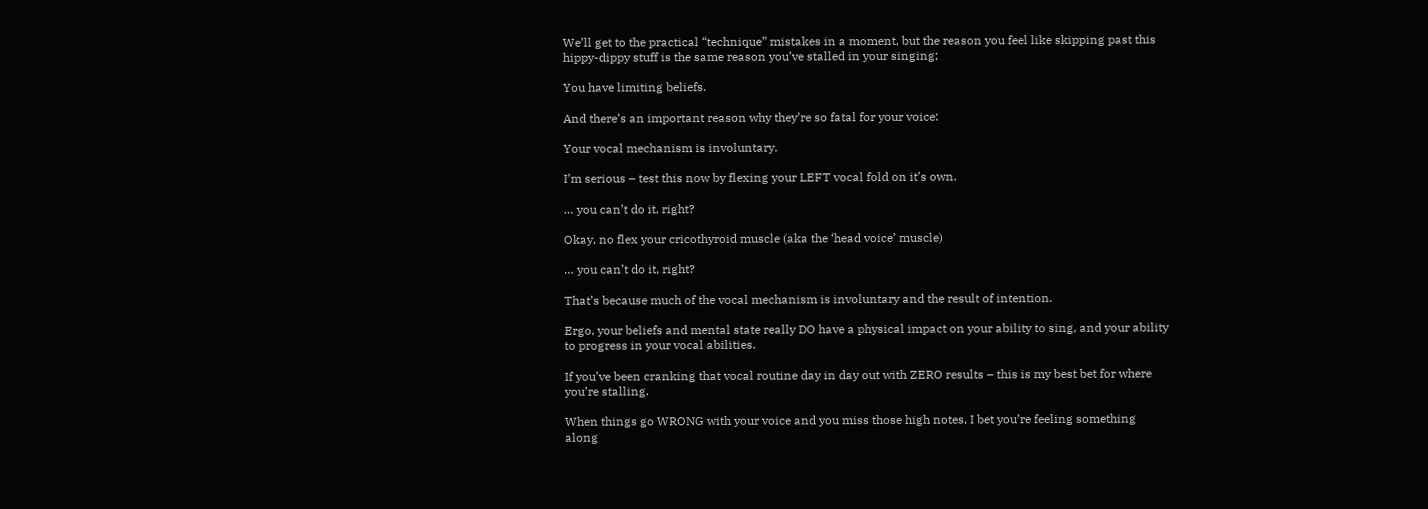We’ll get to the practical “technique” mistakes in a moment, but the reason you feel like skipping past this hippy-dippy stuff is the same reason you’ve stalled in your singing;

You have limiting beliefs.

And there’s an important reason why they’re so fatal for your voice:

Your vocal mechanism is involuntary.

I’m serious – test this now by flexing your LEFT vocal fold on it’s own.

… you can’t do it, right?

Okay, no flex your cricothyroid muscle (aka the ‘head voice’ muscle)

… you can’t do it, right?

That’s because much of the vocal mechanism is involuntary and the result of intention.

Ergo, your beliefs and mental state really DO have a physical impact on your ability to sing, and your ability to progress in your vocal abilities.

If you’ve been cranking that vocal routine day in day out with ZERO results – this is my best bet for where you’re stalling.

When things go WRONG with your voice and you miss those high notes, I bet you’re feeling something along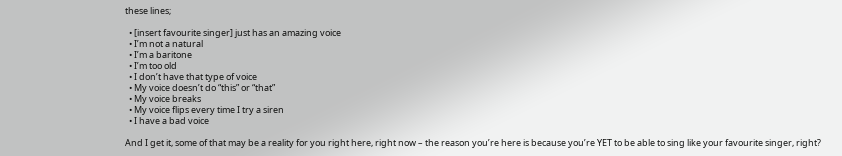these lines;

  • [insert favourite singer] just has an amazing voice
  • I’m not a natural
  • I’m a baritone
  • I’m too old
  • I don’t have that type of voice
  • My voice doesn’t do “this” or “that”
  • My voice breaks
  • My voice flips every time I try a siren
  • I have a bad voice

And I get it, some of that may be a reality for you right here, right now – the reason you’re here is because you’re YET to be able to sing like your favourite singer, right?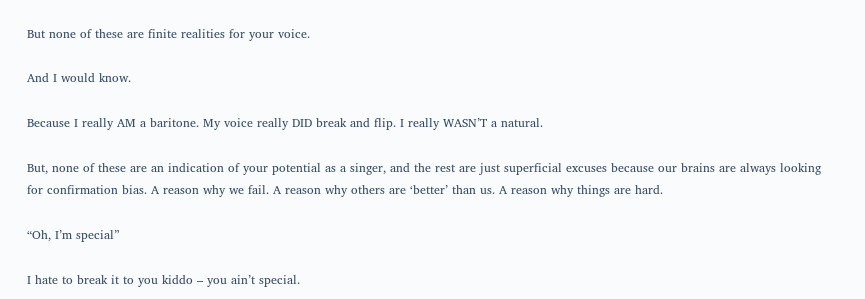But none of these are finite realities for your voice.

And I would know.

Because I really AM a baritone. My voice really DID break and flip. I really WASN’T a natural.

But, none of these are an indication of your potential as a singer, and the rest are just superficial excuses because our brains are always looking for confirmation bias. A reason why we fail. A reason why others are ‘better’ than us. A reason why things are hard.

“Oh, I’m special”

I hate to break it to you kiddo – you ain’t special.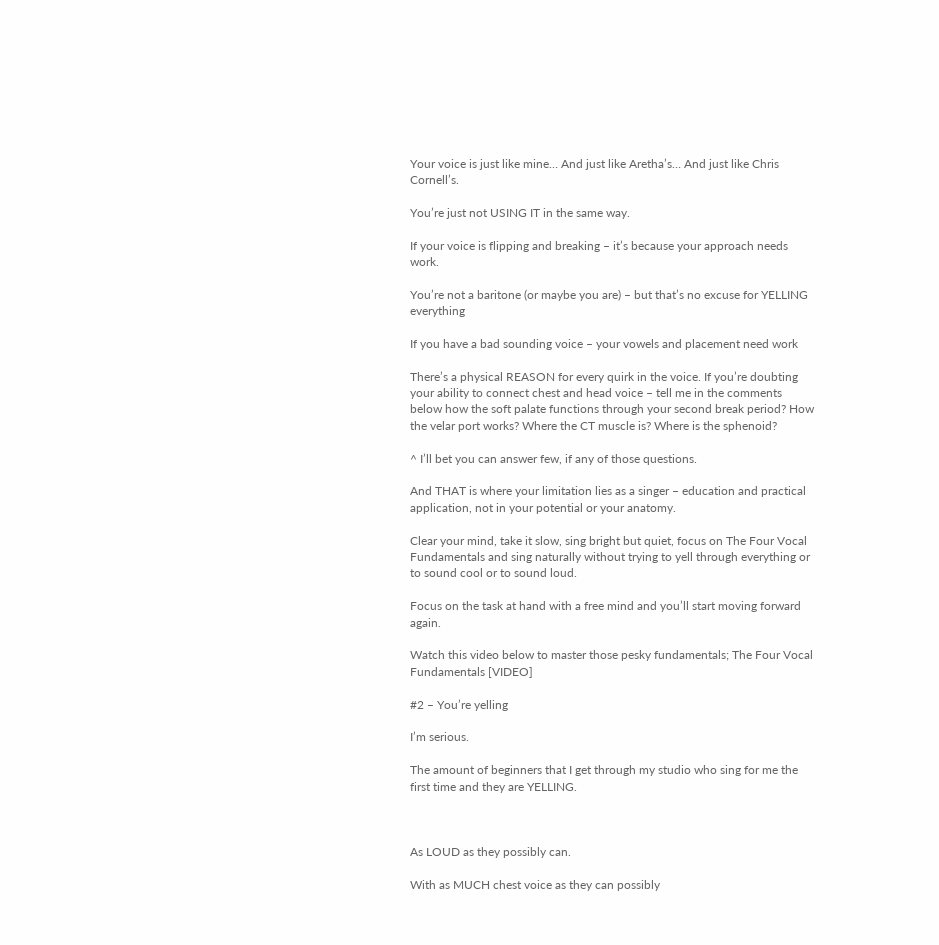Your voice is just like mine… And just like Aretha’s… And just like Chris Cornell’s.

You’re just not USING IT in the same way.

If your voice is flipping and breaking – it’s because your approach needs work.

You’re not a baritone (or maybe you are) – but that’s no excuse for YELLING everything

If you have a bad sounding voice – your vowels and placement need work

There’s a physical REASON for every quirk in the voice. If you’re doubting your ability to connect chest and head voice – tell me in the comments below how the soft palate functions through your second break period? How the velar port works? Where the CT muscle is? Where is the sphenoid?

^ I’ll bet you can answer few, if any of those questions.

And THAT is where your limitation lies as a singer – education and practical application, not in your potential or your anatomy.

Clear your mind, take it slow, sing bright but quiet, focus on The Four Vocal Fundamentals and sing naturally without trying to yell through everything or to sound cool or to sound loud.

Focus on the task at hand with a free mind and you’ll start moving forward again.

Watch this video below to master those pesky fundamentals; The Four Vocal Fundamentals [VIDEO]

#2 – You’re yelling

I’m serious.

The amount of beginners that I get through my studio who sing for me the first time and they are YELLING.



As LOUD as they possibly can.

With as MUCH chest voice as they can possibly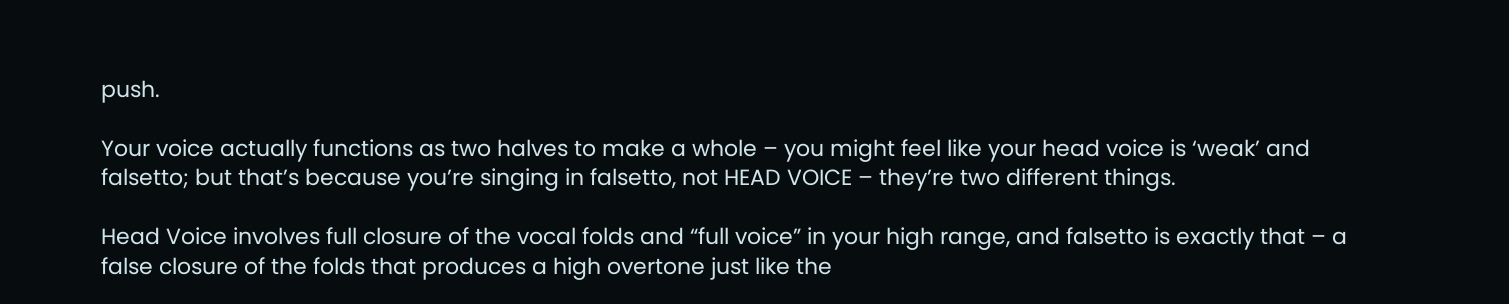push.

Your voice actually functions as two halves to make a whole – you might feel like your head voice is ‘weak’ and falsetto; but that’s because you’re singing in falsetto, not HEAD VOICE – they’re two different things.

Head Voice involves full closure of the vocal folds and “full voice” in your high range, and falsetto is exactly that – a false closure of the folds that produces a high overtone just like the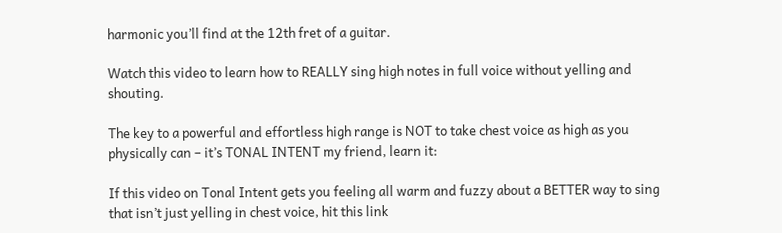harmonic you’ll find at the 12th fret of a guitar.

Watch this video to learn how to REALLY sing high notes in full voice without yelling and shouting.

The key to a powerful and effortless high range is NOT to take chest voice as high as you physically can – it’s TONAL INTENT my friend, learn it:

If this video on Tonal Intent gets you feeling all warm and fuzzy about a BETTER way to sing that isn’t just yelling in chest voice, hit this link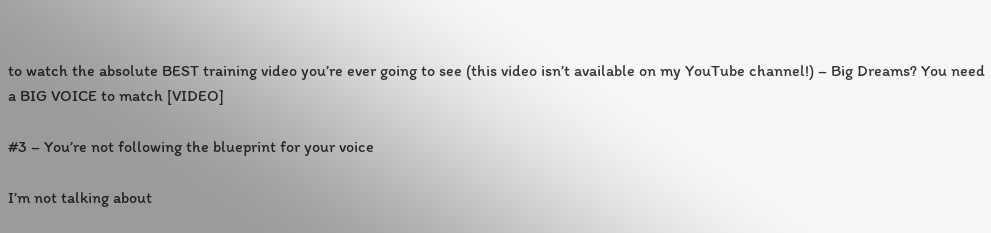to watch the absolute BEST training video you’re ever going to see (this video isn’t available on my YouTube channel!) – Big Dreams? You need a BIG VOICE to match [VIDEO]

#3 – You’re not following the blueprint for your voice

I’m not talking about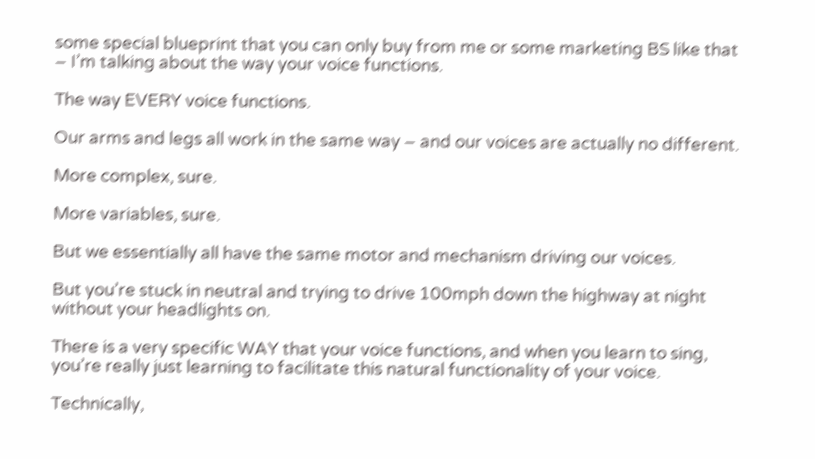some special blueprint that you can only buy from me or some marketing BS like that – I’m talking about the way your voice functions.

The way EVERY voice functions.

Our arms and legs all work in the same way – and our voices are actually no different.

More complex, sure.

More variables, sure.

But we essentially all have the same motor and mechanism driving our voices.

But you’re stuck in neutral and trying to drive 100mph down the highway at night without your headlights on.

There is a very specific WAY that your voice functions, and when you learn to sing, you’re really just learning to facilitate this natural functionality of your voice.

Technically,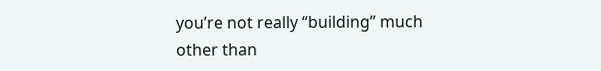you’re not really “building” much other than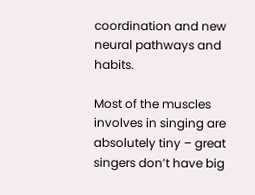coordination and new neural pathways and habits.

Most of the muscles involves in singing are absolutely tiny – great singers don’t have big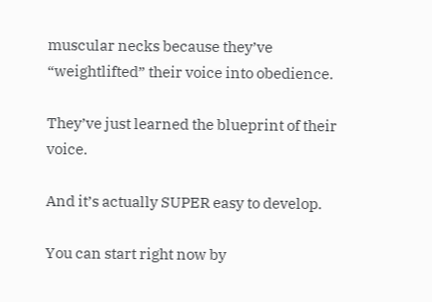muscular necks because they’ve “weightlifted” their voice into obedience.

They’ve just learned the blueprint of their voice.

And it’s actually SUPER easy to develop.

You can start right now by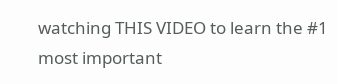watching THIS VIDEO to learn the #1 most important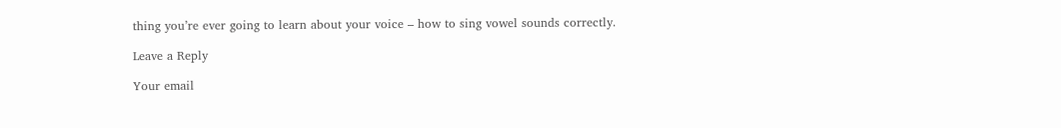thing you’re ever going to learn about your voice – how to sing vowel sounds correctly.

Leave a Reply

Your email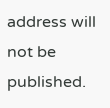address will not be published.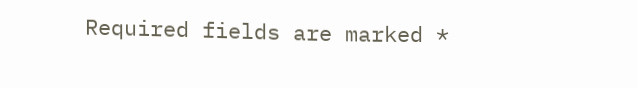Required fields are marked *